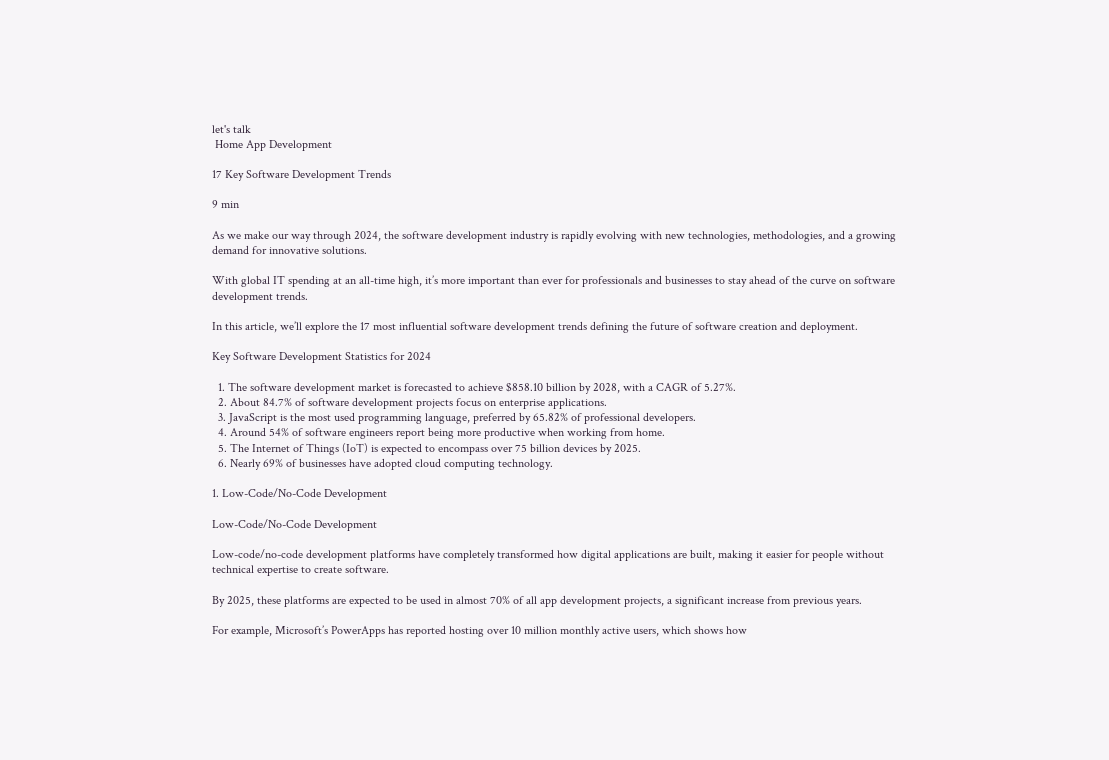let's talk
 Home App Development

17 Key Software Development Trends

9 min

As we make our way through 2024, the software development industry is rapidly evolving with new technologies, methodologies, and a growing demand for innovative solutions.

With global IT spending at an all-time high, it’s more important than ever for professionals and businesses to stay ahead of the curve on software development trends.

In this article, we’ll explore the 17 most influential software development trends defining the future of software creation and deployment.

Key Software Development Statistics for 2024

  1. The software development market is forecasted to achieve $858.10 billion by 2028, with a CAGR of 5.27%.
  2. About 84.7% of software development projects focus on enterprise applications.
  3. JavaScript is the most used programming language, preferred by 65.82% of professional developers.
  4. Around 54% of software engineers report being more productive when working from home.
  5. The Internet of Things (IoT) is expected to encompass over 75 billion devices by 2025.
  6. Nearly 69% of businesses have adopted cloud computing technology.

1. Low-Code/No-Code Development

Low-Code/No-Code Development

Low-code/no-code development platforms have completely transformed how digital applications are built, making it easier for people without technical expertise to create software.

By 2025, these platforms are expected to be used in almost 70% of all app development projects, a significant increase from previous years.

For example, Microsoft’s PowerApps has reported hosting over 10 million monthly active users, which shows how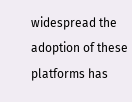widespread the adoption of these platforms has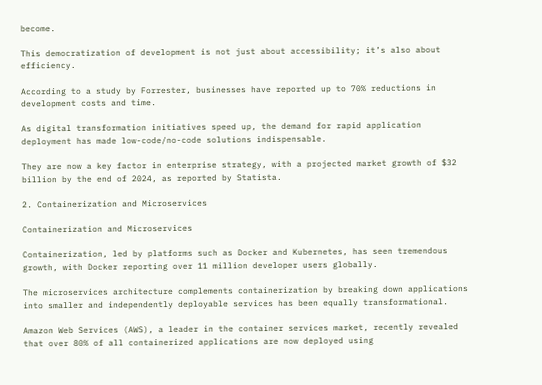become.

This democratization of development is not just about accessibility; it’s also about efficiency.

According to a study by Forrester, businesses have reported up to 70% reductions in development costs and time.

As digital transformation initiatives speed up, the demand for rapid application deployment has made low-code/no-code solutions indispensable.

They are now a key factor in enterprise strategy, with a projected market growth of $32 billion by the end of 2024, as reported by Statista.

2. Containerization and Microservices

Containerization and Microservices

Containerization, led by platforms such as Docker and Kubernetes, has seen tremendous growth, with Docker reporting over 11 million developer users globally.

The microservices architecture complements containerization by breaking down applications into smaller and independently deployable services has been equally transformational.

Amazon Web Services (AWS), a leader in the container services market, recently revealed that over 80% of all containerized applications are now deployed using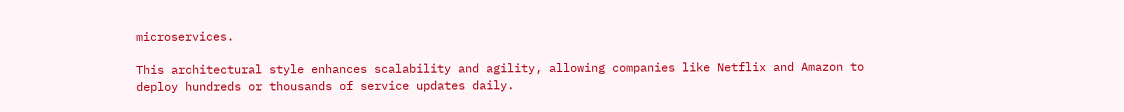microservices.

This architectural style enhances scalability and agility, allowing companies like Netflix and Amazon to deploy hundreds or thousands of service updates daily.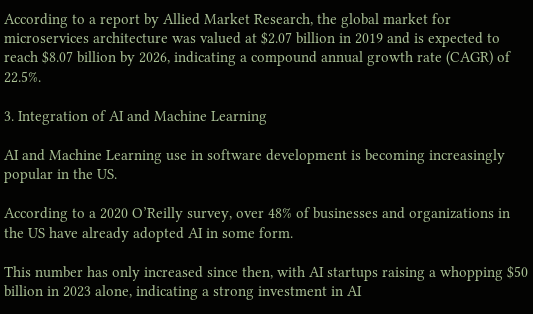According to a report by Allied Market Research, the global market for microservices architecture was valued at $2.07 billion in 2019 and is expected to reach $8.07 billion by 2026, indicating a compound annual growth rate (CAGR) of 22.5%.

3. Integration of AI and Machine Learning

AI and Machine Learning use in software development is becoming increasingly popular in the US.

According to a 2020 O’Reilly survey, over 48% of businesses and organizations in the US have already adopted AI in some form.

This number has only increased since then, with AI startups raising a whopping $50 billion in 2023 alone, indicating a strong investment in AI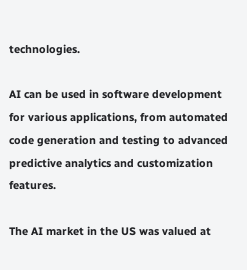technologies.

AI can be used in software development for various applications, from automated code generation and testing to advanced predictive analytics and customization features.

The AI market in the US was valued at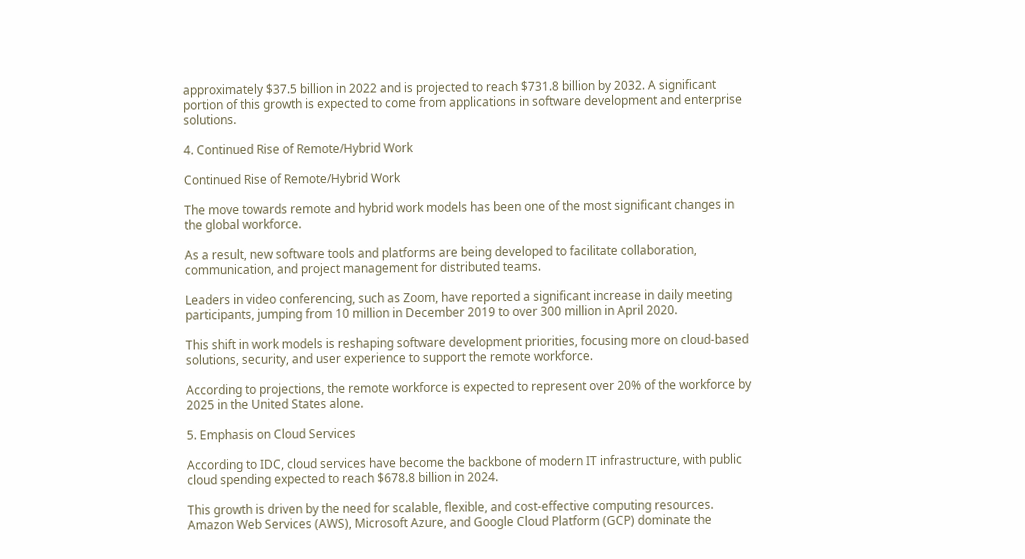approximately $37.5 billion in 2022 and is projected to reach $731.8 billion by 2032. A significant portion of this growth is expected to come from applications in software development and enterprise solutions.

4. Continued Rise of Remote/Hybrid Work

Continued Rise of Remote/Hybrid Work

The move towards remote and hybrid work models has been one of the most significant changes in the global workforce.

As a result, new software tools and platforms are being developed to facilitate collaboration, communication, and project management for distributed teams.

Leaders in video conferencing, such as Zoom, have reported a significant increase in daily meeting participants, jumping from 10 million in December 2019 to over 300 million in April 2020.

This shift in work models is reshaping software development priorities, focusing more on cloud-based solutions, security, and user experience to support the remote workforce.

According to projections, the remote workforce is expected to represent over 20% of the workforce by 2025 in the United States alone.

5. Emphasis on Cloud Services

According to IDC, cloud services have become the backbone of modern IT infrastructure, with public cloud spending expected to reach $678.8 billion in 2024.

This growth is driven by the need for scalable, flexible, and cost-effective computing resources. Amazon Web Services (AWS), Microsoft Azure, and Google Cloud Platform (GCP) dominate the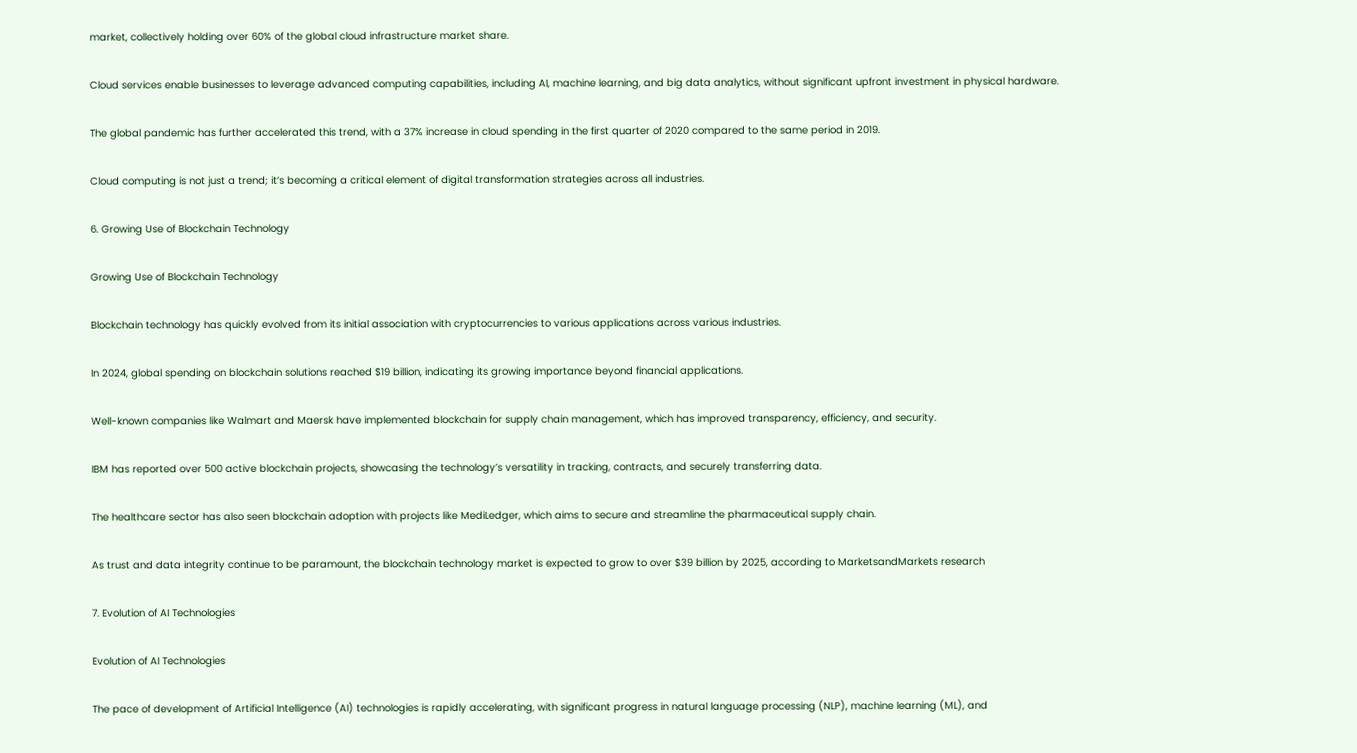market, collectively holding over 60% of the global cloud infrastructure market share.

Cloud services enable businesses to leverage advanced computing capabilities, including AI, machine learning, and big data analytics, without significant upfront investment in physical hardware.

The global pandemic has further accelerated this trend, with a 37% increase in cloud spending in the first quarter of 2020 compared to the same period in 2019.

Cloud computing is not just a trend; it’s becoming a critical element of digital transformation strategies across all industries.

6. Growing Use of Blockchain Technology

Growing Use of Blockchain Technology

Blockchain technology has quickly evolved from its initial association with cryptocurrencies to various applications across various industries.

In 2024, global spending on blockchain solutions reached $19 billion, indicating its growing importance beyond financial applications.

Well-known companies like Walmart and Maersk have implemented blockchain for supply chain management, which has improved transparency, efficiency, and security.

IBM has reported over 500 active blockchain projects, showcasing the technology’s versatility in tracking, contracts, and securely transferring data.

The healthcare sector has also seen blockchain adoption with projects like MediLedger, which aims to secure and streamline the pharmaceutical supply chain.

As trust and data integrity continue to be paramount, the blockchain technology market is expected to grow to over $39 billion by 2025, according to MarketsandMarkets research

7. Evolution of AI Technologies

Evolution of AI Technologies

The pace of development of Artificial Intelligence (AI) technologies is rapidly accelerating, with significant progress in natural language processing (NLP), machine learning (ML), and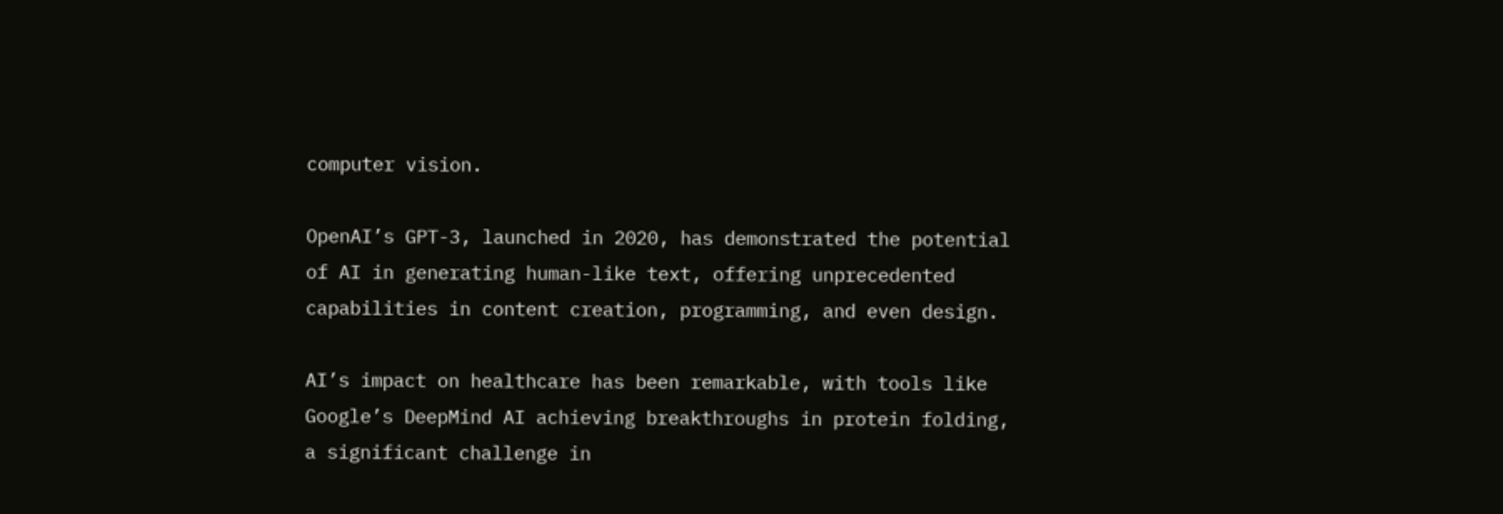computer vision.

OpenAI’s GPT-3, launched in 2020, has demonstrated the potential of AI in generating human-like text, offering unprecedented capabilities in content creation, programming, and even design.

AI’s impact on healthcare has been remarkable, with tools like Google’s DeepMind AI achieving breakthroughs in protein folding, a significant challenge in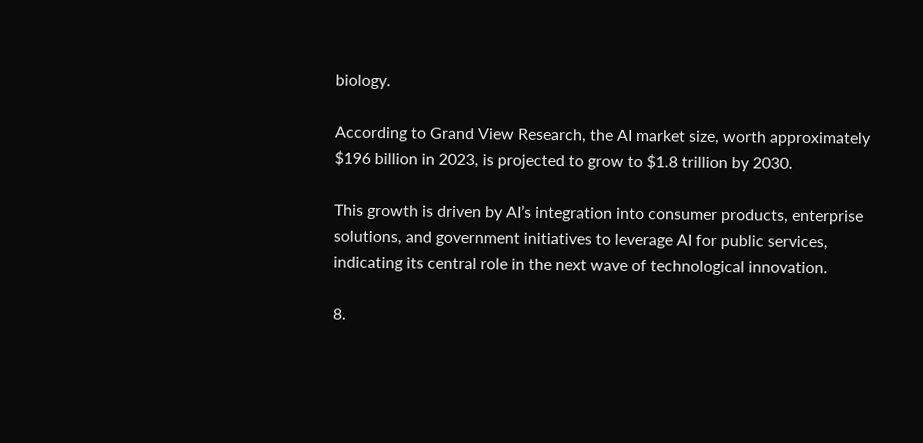biology.

According to Grand View Research, the AI market size, worth approximately $196 billion in 2023, is projected to grow to $1.8 trillion by 2030.

This growth is driven by AI’s integration into consumer products, enterprise solutions, and government initiatives to leverage AI for public services, indicating its central role in the next wave of technological innovation.

8.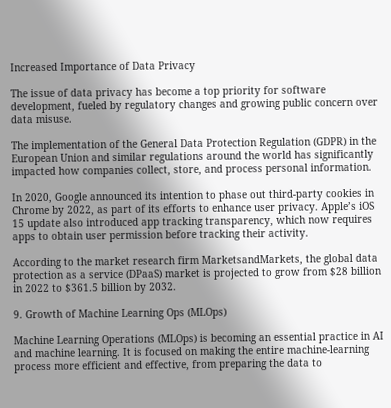Increased Importance of Data Privacy

The issue of data privacy has become a top priority for software development, fueled by regulatory changes and growing public concern over data misuse.

The implementation of the General Data Protection Regulation (GDPR) in the European Union and similar regulations around the world has significantly impacted how companies collect, store, and process personal information.

In 2020, Google announced its intention to phase out third-party cookies in Chrome by 2022, as part of its efforts to enhance user privacy. Apple’s iOS 15 update also introduced app tracking transparency, which now requires apps to obtain user permission before tracking their activity.

According to the market research firm MarketsandMarkets, the global data protection as a service (DPaaS) market is projected to grow from $28 billion in 2022 to $361.5 billion by 2032.

9. Growth of Machine Learning Ops (MLOps)

Machine Learning Operations (MLOps) is becoming an essential practice in AI and machine learning. It is focused on making the entire machine-learning process more efficient and effective, from preparing the data to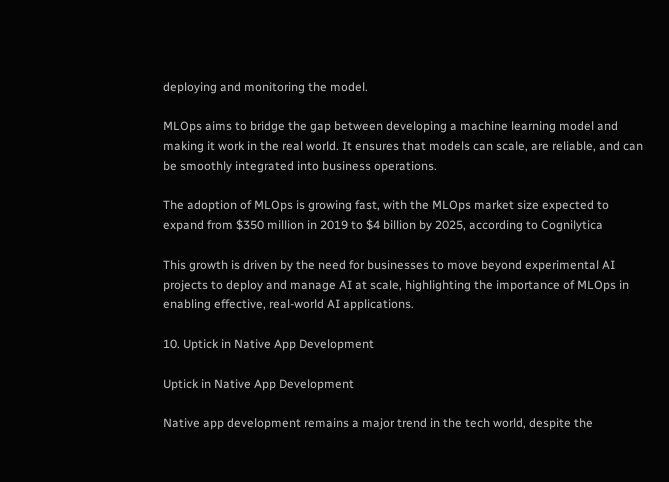deploying and monitoring the model.

MLOps aims to bridge the gap between developing a machine learning model and making it work in the real world. It ensures that models can scale, are reliable, and can be smoothly integrated into business operations.

The adoption of MLOps is growing fast, with the MLOps market size expected to expand from $350 million in 2019 to $4 billion by 2025, according to Cognilytica

This growth is driven by the need for businesses to move beyond experimental AI projects to deploy and manage AI at scale, highlighting the importance of MLOps in enabling effective, real-world AI applications.

10. Uptick in Native App Development

Uptick in Native App Development

Native app development remains a major trend in the tech world, despite the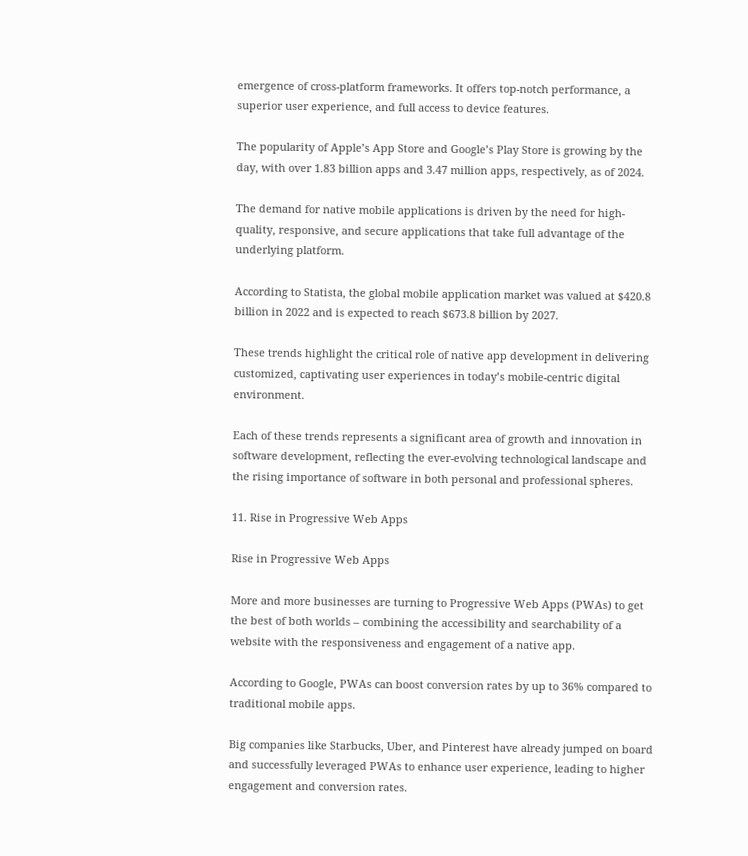emergence of cross-platform frameworks. It offers top-notch performance, a superior user experience, and full access to device features.

The popularity of Apple’s App Store and Google’s Play Store is growing by the day, with over 1.83 billion apps and 3.47 million apps, respectively, as of 2024.

The demand for native mobile applications is driven by the need for high-quality, responsive, and secure applications that take full advantage of the underlying platform.

According to Statista, the global mobile application market was valued at $420.8 billion in 2022 and is expected to reach $673.8 billion by 2027.

These trends highlight the critical role of native app development in delivering customized, captivating user experiences in today’s mobile-centric digital environment.

Each of these trends represents a significant area of growth and innovation in software development, reflecting the ever-evolving technological landscape and the rising importance of software in both personal and professional spheres.

11. Rise in Progressive Web Apps

Rise in Progressive Web Apps

More and more businesses are turning to Progressive Web Apps (PWAs) to get the best of both worlds – combining the accessibility and searchability of a website with the responsiveness and engagement of a native app.

According to Google, PWAs can boost conversion rates by up to 36% compared to traditional mobile apps.

Big companies like Starbucks, Uber, and Pinterest have already jumped on board and successfully leveraged PWAs to enhance user experience, leading to higher engagement and conversion rates.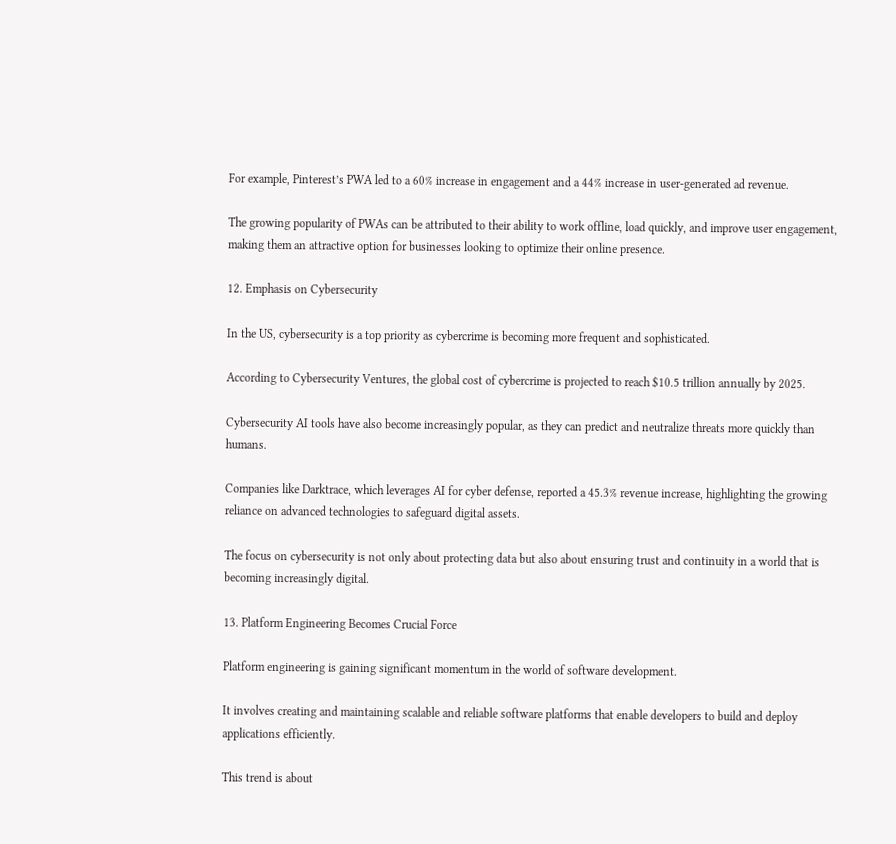For example, Pinterest’s PWA led to a 60% increase in engagement and a 44% increase in user-generated ad revenue.

The growing popularity of PWAs can be attributed to their ability to work offline, load quickly, and improve user engagement, making them an attractive option for businesses looking to optimize their online presence.

12. Emphasis on Cybersecurity

In the US, cybersecurity is a top priority as cybercrime is becoming more frequent and sophisticated.

According to Cybersecurity Ventures, the global cost of cybercrime is projected to reach $10.5 trillion annually by 2025.

Cybersecurity AI tools have also become increasingly popular, as they can predict and neutralize threats more quickly than humans.

Companies like Darktrace, which leverages AI for cyber defense, reported a 45.3% revenue increase, highlighting the growing reliance on advanced technologies to safeguard digital assets.

The focus on cybersecurity is not only about protecting data but also about ensuring trust and continuity in a world that is becoming increasingly digital.

13. Platform Engineering Becomes Crucial Force

Platform engineering is gaining significant momentum in the world of software development.

It involves creating and maintaining scalable and reliable software platforms that enable developers to build and deploy applications efficiently.

This trend is about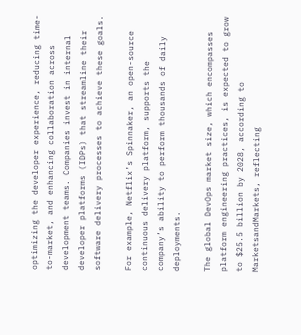optimizing the developer experience, reducing time-to-market, and enhancing collaboration across development teams. Companies invest in internal developer platforms (IDPs) that streamline their software delivery processes to achieve these goals.

For example, Netflix’s Spinnaker, an open-source continuous delivery platform, supports the company’s ability to perform thousands of daily deployments.

The global DevOps market size, which encompasses platform engineering practices, is expected to grow to $25.5 billion by 2028, according to MarketsandMarkets, reflecting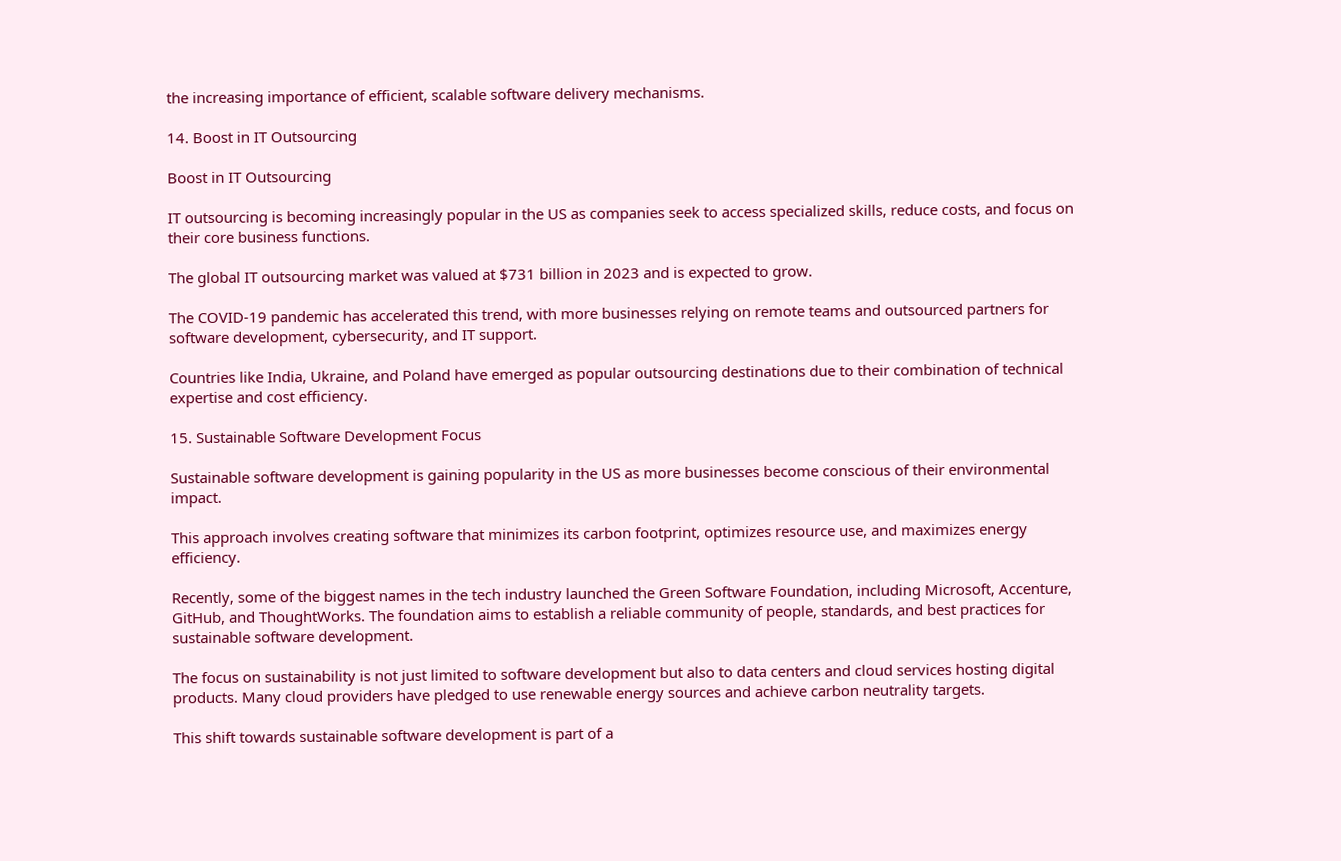the increasing importance of efficient, scalable software delivery mechanisms.

14. Boost in IT Outsourcing

Boost in IT Outsourcing

IT outsourcing is becoming increasingly popular in the US as companies seek to access specialized skills, reduce costs, and focus on their core business functions.

The global IT outsourcing market was valued at $731 billion in 2023 and is expected to grow.

The COVID-19 pandemic has accelerated this trend, with more businesses relying on remote teams and outsourced partners for software development, cybersecurity, and IT support.

Countries like India, Ukraine, and Poland have emerged as popular outsourcing destinations due to their combination of technical expertise and cost efficiency.

15. Sustainable Software Development Focus

Sustainable software development is gaining popularity in the US as more businesses become conscious of their environmental impact.

This approach involves creating software that minimizes its carbon footprint, optimizes resource use, and maximizes energy efficiency.

Recently, some of the biggest names in the tech industry launched the Green Software Foundation, including Microsoft, Accenture, GitHub, and ThoughtWorks. The foundation aims to establish a reliable community of people, standards, and best practices for sustainable software development.

The focus on sustainability is not just limited to software development but also to data centers and cloud services hosting digital products. Many cloud providers have pledged to use renewable energy sources and achieve carbon neutrality targets.

This shift towards sustainable software development is part of a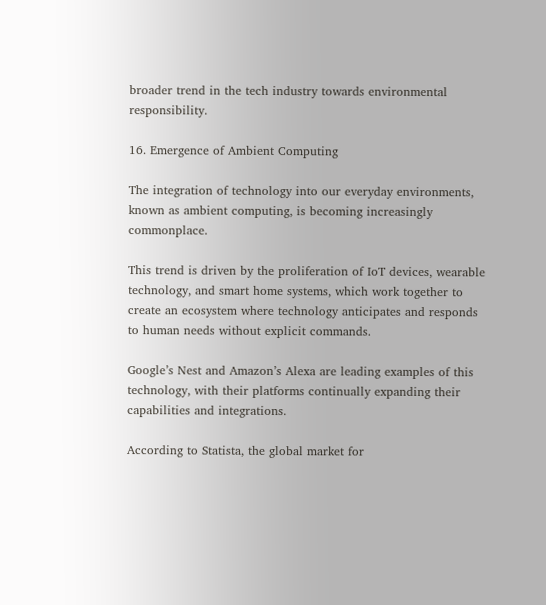broader trend in the tech industry towards environmental responsibility.

16. Emergence of Ambient Computing

The integration of technology into our everyday environments, known as ambient computing, is becoming increasingly commonplace.

This trend is driven by the proliferation of IoT devices, wearable technology, and smart home systems, which work together to create an ecosystem where technology anticipates and responds to human needs without explicit commands.

Google’s Nest and Amazon’s Alexa are leading examples of this technology, with their platforms continually expanding their capabilities and integrations.

According to Statista, the global market for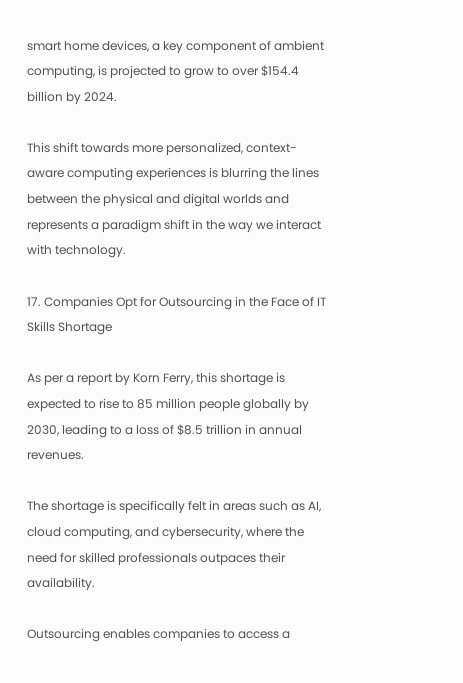smart home devices, a key component of ambient computing, is projected to grow to over $154.4 billion by 2024.

This shift towards more personalized, context-aware computing experiences is blurring the lines between the physical and digital worlds and represents a paradigm shift in the way we interact with technology.

17. Companies Opt for Outsourcing in the Face of IT Skills Shortage

As per a report by Korn Ferry, this shortage is expected to rise to 85 million people globally by 2030, leading to a loss of $8.5 trillion in annual revenues.

The shortage is specifically felt in areas such as AI, cloud computing, and cybersecurity, where the need for skilled professionals outpaces their availability.

Outsourcing enables companies to access a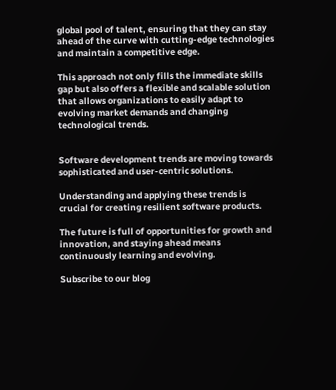global pool of talent, ensuring that they can stay ahead of the curve with cutting-edge technologies and maintain a competitive edge.

This approach not only fills the immediate skills gap but also offers a flexible and scalable solution that allows organizations to easily adapt to evolving market demands and changing technological trends.


Software development trends are moving towards sophisticated and user-centric solutions.

Understanding and applying these trends is crucial for creating resilient software products.

The future is full of opportunities for growth and innovation, and staying ahead means continuously learning and evolving.

Subscribe to our blog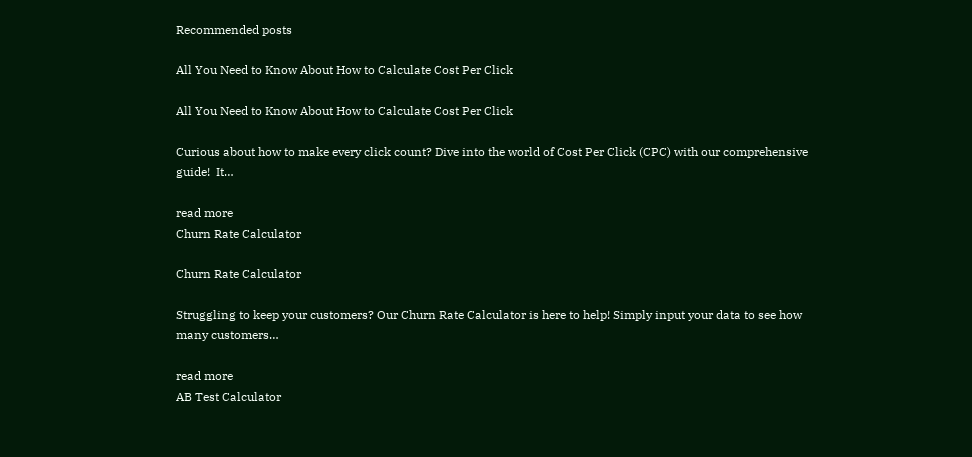Recommended posts

All You Need to Know About How to Calculate Cost Per Click

All You Need to Know About How to Calculate Cost Per Click

Curious about how to make every click count? Dive into the world of Cost Per Click (CPC) with our comprehensive guide!  It…

read more
Churn Rate Calculator

Churn Rate Calculator

Struggling to keep your customers? Our Churn Rate Calculator is here to help! Simply input your data to see how many customers…

read more
AB Test Calculator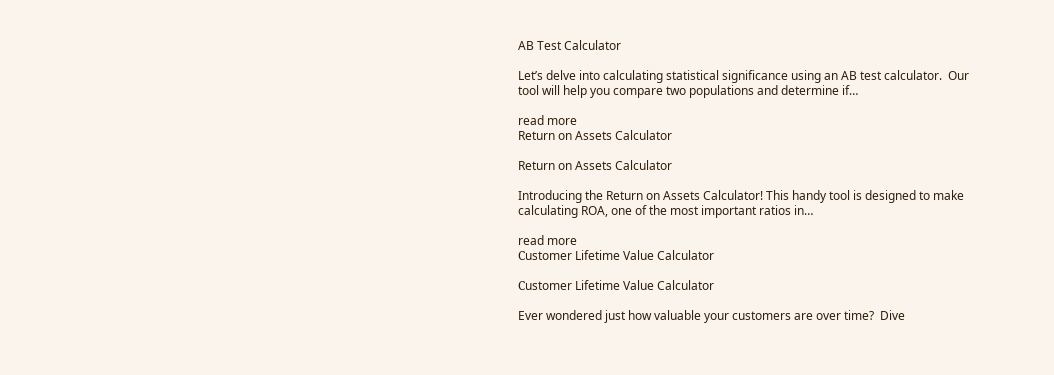AB Test Calculator

Let’s delve into calculating statistical significance using an AB test calculator.  Our tool will help you compare two populations and determine if…

read more
Return on Assets Calculator

Return on Assets Calculator

Introducing the Return on Assets Calculator! This handy tool is designed to make calculating ROA, one of the most important ratios in…

read more
Сustomer Lifetime Value Calculator

Сustomer Lifetime Value Calculator

Ever wondered just how valuable your customers are over time?  Dive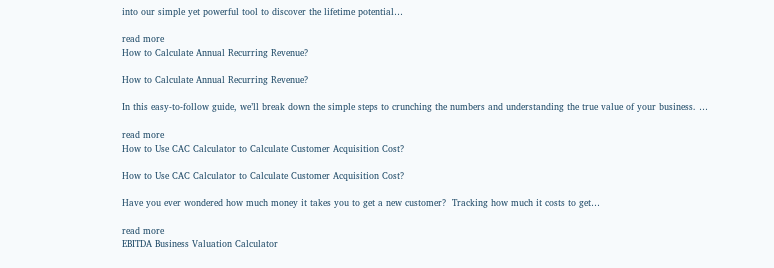into our simple yet powerful tool to discover the lifetime potential…

read more
How to Calculate Annual Recurring Revenue?

How to Calculate Annual Recurring Revenue?

In this easy-to-follow guide, we’ll break down the simple steps to crunching the numbers and understanding the true value of your business. …

read more
How to Use CAC Calculator to Calculate Customer Acquisition Cost?

How to Use CAC Calculator to Calculate Customer Acquisition Cost?

Have you ever wondered how much money it takes you to get a new customer?  Tracking how much it costs to get…

read more
EBITDA Business Valuation Calculator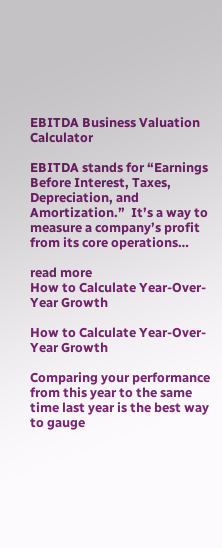EBITDA Business Valuation Calculator

EBITDA stands for “Earnings Before Interest, Taxes, Depreciation, and Amortization.”  It’s a way to measure a company’s profit from its core operations…

read more
How to Calculate Year-Over-Year Growth

How to Calculate Year-Over-Year Growth

Comparing your performance from this year to the same time last year is the best way to gauge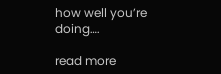how well you’re doing….

read more